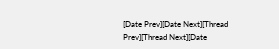[Date Prev][Date Next][Thread Prev][Thread Next][Date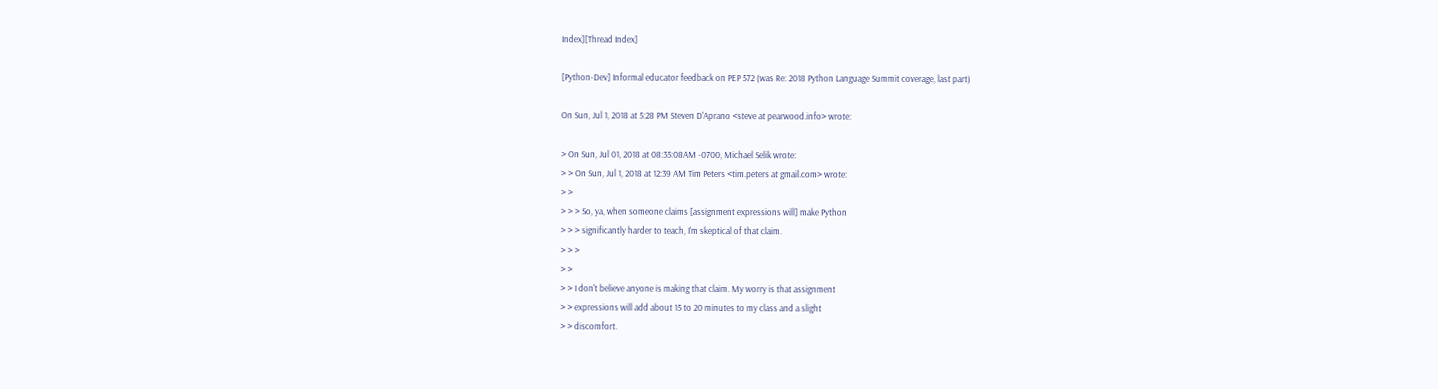Index][Thread Index]

[Python-Dev] Informal educator feedback on PEP 572 (was Re: 2018 Python Language Summit coverage, last part)

On Sun, Jul 1, 2018 at 5:28 PM Steven D'Aprano <steve at pearwood.info> wrote:

> On Sun, Jul 01, 2018 at 08:35:08AM -0700, Michael Selik wrote:
> > On Sun, Jul 1, 2018 at 12:39 AM Tim Peters <tim.peters at gmail.com> wrote:
> >
> > > So, ya, when someone claims [assignment expressions will] make Python
> > > significantly harder to teach, I'm skeptical of that claim.
> > >
> >
> > I don't believe anyone is making that claim. My worry is that assignment
> > expressions will add about 15 to 20 minutes to my class and a slight
> > discomfort.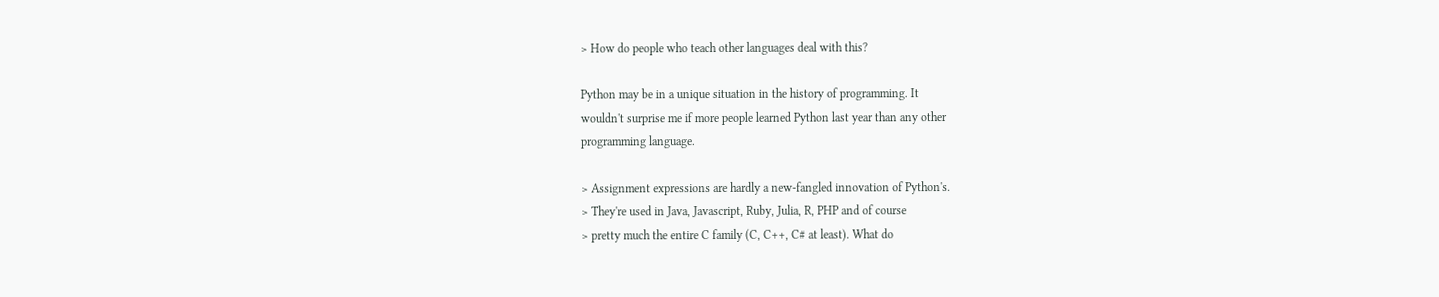> How do people who teach other languages deal with this?

Python may be in a unique situation in the history of programming. It
wouldn't surprise me if more people learned Python last year than any other
programming language.

> Assignment expressions are hardly a new-fangled innovation of Python's.
> They're used in Java, Javascript, Ruby, Julia, R, PHP and of course
> pretty much the entire C family (C, C++, C# at least). What do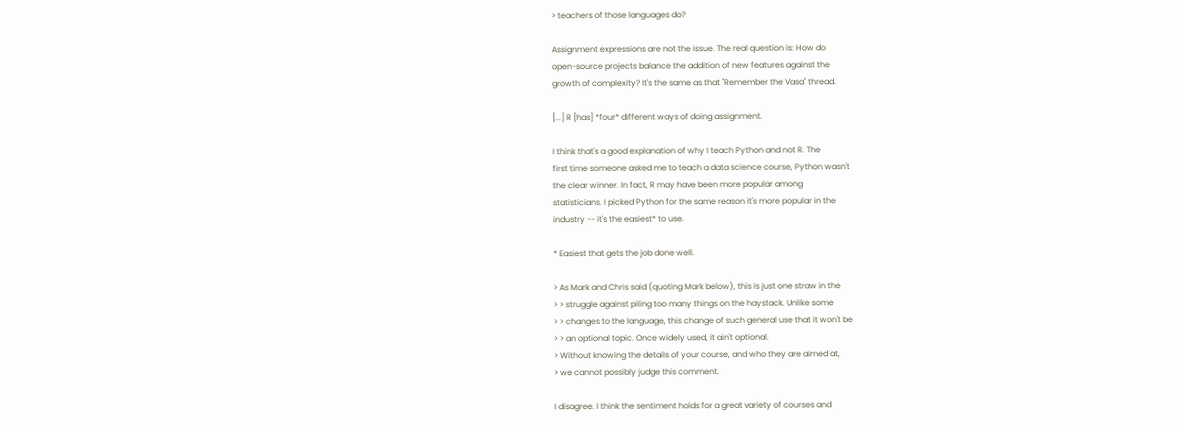> teachers of those languages do?

Assignment expressions are not the issue. The real question is: How do
open-source projects balance the addition of new features against the
growth of complexity? It's the same as that "Remember the Vasa" thread.

[...] R [has] *four* different ways of doing assignment.

I think that's a good explanation of why I teach Python and not R. The
first time someone asked me to teach a data science course, Python wasn't
the clear winner. In fact, R may have been more popular among
statisticians. I picked Python for the same reason it's more popular in the
industry -- it's the easiest* to use.

* Easiest that gets the job done well.

> As Mark and Chris said (quoting Mark below), this is just one straw in the
> > struggle against piling too many things on the haystack. Unlike some
> > changes to the language, this change of such general use that it won't be
> > an optional topic. Once widely used, it ain't optional.
> Without knowing the details of your course, and who they are aimed at,
> we cannot possibly judge this comment.

I disagree. I think the sentiment holds for a great variety of courses and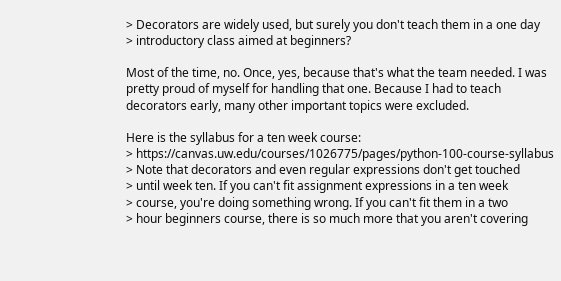> Decorators are widely used, but surely you don't teach them in a one day
> introductory class aimed at beginners?

Most of the time, no. Once, yes, because that's what the team needed. I was
pretty proud of myself for handling that one. Because I had to teach
decorators early, many other important topics were excluded.

Here is the syllabus for a ten week course:
> https://canvas.uw.edu/courses/1026775/pages/python-100-course-syllabus
> Note that decorators and even regular expressions don't get touched
> until week ten. If you can't fit assignment expressions in a ten week
> course, you're doing something wrong. If you can't fit them in a two
> hour beginners course, there is so much more that you aren't covering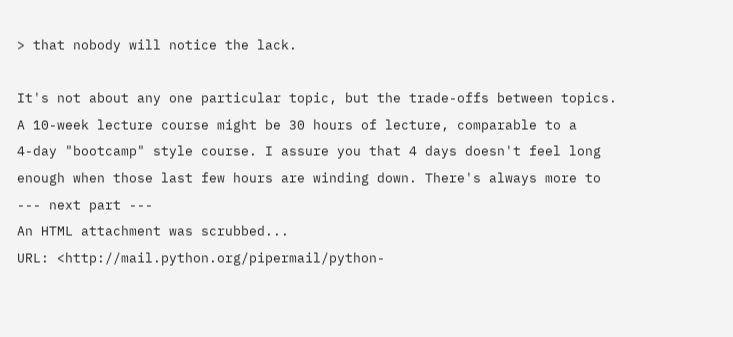> that nobody will notice the lack.

It's not about any one particular topic, but the trade-offs between topics.
A 10-week lecture course might be 30 hours of lecture, comparable to a
4-day "bootcamp" style course. I assure you that 4 days doesn't feel long
enough when those last few hours are winding down. There's always more to
--- next part ---
An HTML attachment was scrubbed...
URL: <http://mail.python.org/pipermail/python-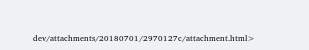dev/attachments/20180701/2970127c/attachment.html>